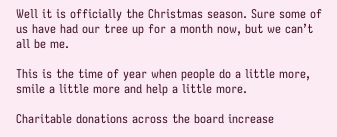Well it is officially the Christmas season. Sure some of us have had our tree up for a month now, but we can’t all be me.

This is the time of year when people do a little more, smile a little more and help a little more.

Charitable donations across the board increase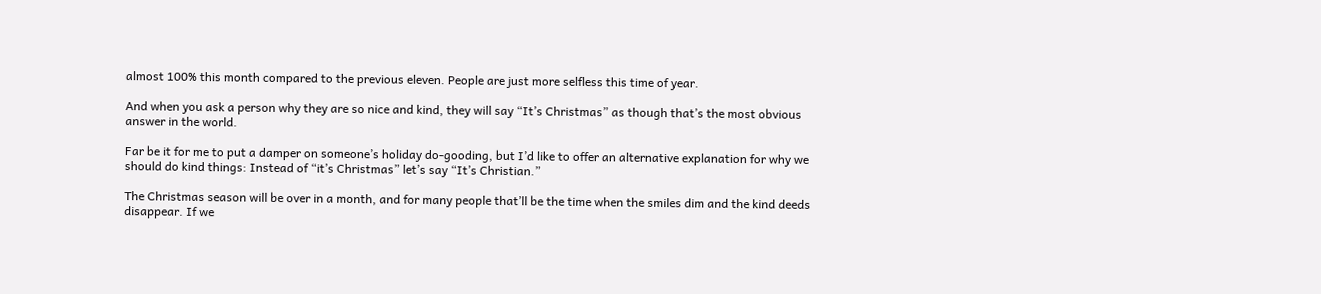almost 100% this month compared to the previous eleven. People are just more selfless this time of year.

And when you ask a person why they are so nice and kind, they will say “It’s Christmas” as though that’s the most obvious answer in the world.

Far be it for me to put a damper on someone’s holiday do-gooding, but I’d like to offer an alternative explanation for why we should do kind things: Instead of “it’s Christmas” let’s say “It’s Christian.”

The Christmas season will be over in a month, and for many people that’ll be the time when the smiles dim and the kind deeds disappear. If we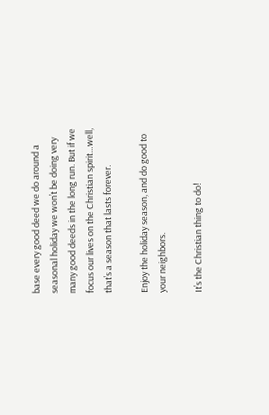base every good deed we do around a seasonal holiday we won’t be doing very many good deeds in the long run. But if we focus our lives on the Christian spirit…well, that’s a season that lasts forever.

Enjoy the holiday season, and do good to your neighbors.

It’s the Christian thing to do!